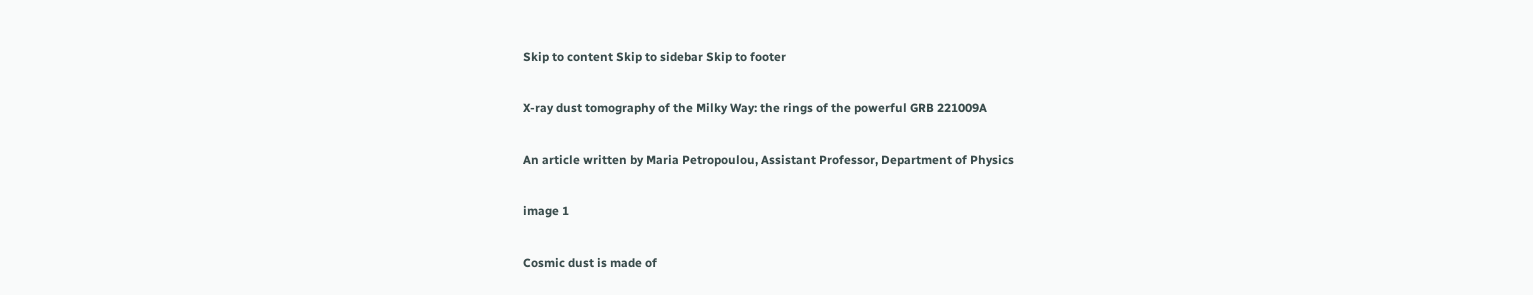Skip to content Skip to sidebar Skip to footer

X-ray dust tomography of the Milky Way: the rings of the powerful GRB 221009A

An article written by Maria Petropoulou, Assistant Professor, Department of Physics

image 1

Cosmic dust is made of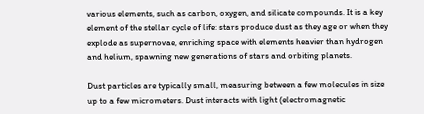various elements, such as carbon, oxygen, and silicate compounds. It is a key element of the stellar cycle of life: stars produce dust as they age or when they explode as supernovae, enriching space with elements heavier than hydrogen and helium, spawning new generations of stars and orbiting planets.

Dust particles are typically small, measuring between a few molecules in size up to a few micrometers. Dust interacts with light (electromagnetic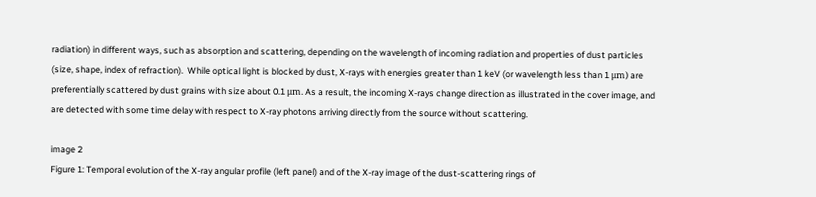radiation) in different ways, such as absorption and scattering, depending on the wavelength of incoming radiation and properties of dust particles (size, shape, index of refraction).  While optical light is blocked by dust, X-rays with energies greater than 1 keV (or wavelength less than 1 μm) are preferentially scattered by dust grains with size about 0.1 μm. As a result, the incoming X-rays change direction as illustrated in the cover image, and are detected with some time delay with respect to X-ray photons arriving directly from the source without scattering.

image 2
Figure 1: Temporal evolution of the X-ray angular profile (left panel) and of the X-ray image of the dust-scattering rings of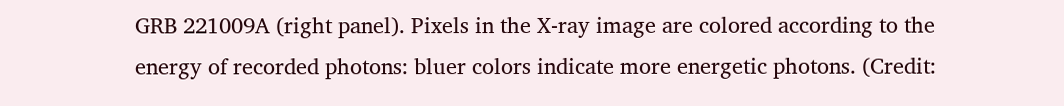GRB 221009A (right panel). Pixels in the X-ray image are colored according to the energy of recorded photons: bluer colors indicate more energetic photons. (Credit: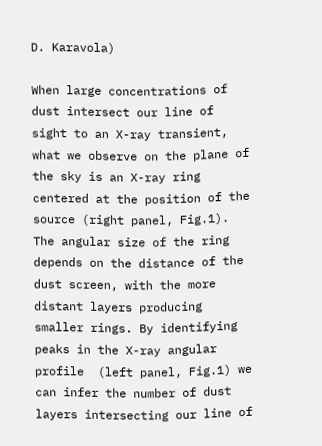D. Karavola)

When large concentrations of dust intersect our line of sight to an X-ray transient, what we observe on the plane of the sky is an X-ray ring centered at the position of the source (right panel, Fig.1). The angular size of the ring depends on the distance of the dust screen, with the more distant layers producing smaller rings. By identifying peaks in the X-ray angular profile  (left panel, Fig.1) we can infer the number of dust layers intersecting our line of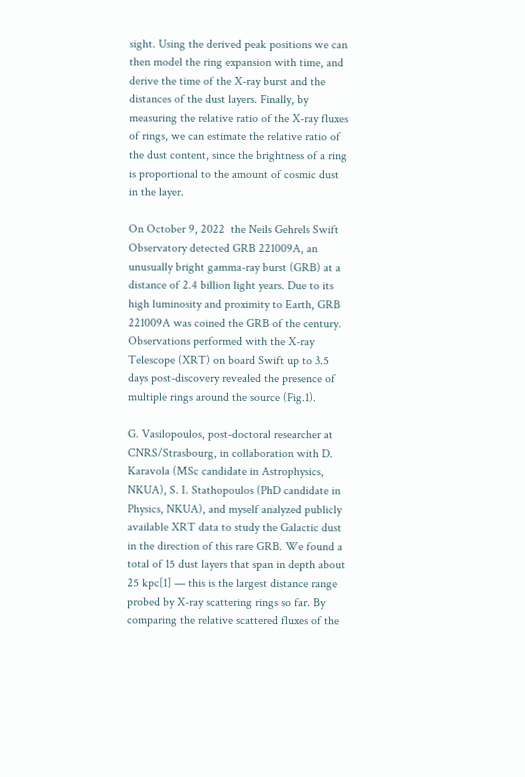sight. Using the derived peak positions we can then model the ring expansion with time, and derive the time of the X-ray burst and the distances of the dust layers. Finally, by measuring the relative ratio of the X-ray fluxes of rings, we can estimate the relative ratio of the dust content, since the brightness of a ring is proportional to the amount of cosmic dust in the layer.

On October 9, 2022  the Neils Gehrels Swift Observatory detected GRB 221009A, an unusually bright gamma-ray burst (GRB) at a distance of 2.4 billion light years. Due to its high luminosity and proximity to Earth, GRB 221009A was coined the GRB of the century. Observations performed with the X-ray Telescope (XRT) on board Swift up to 3.5 days post-discovery revealed the presence of multiple rings around the source (Fig.1).

G. Vasilopoulos, post-doctoral researcher at CNRS/Strasbourg, in collaboration with D. Karavola (MSc candidate in Astrophysics, NKUA), S. I. Stathopoulos (PhD candidate in Physics, NKUA), and myself analyzed publicly available XRT data to study the Galactic dust in the direction of this rare GRB. We found a total of 15 dust layers that span in depth about 25 kpc[1] — this is the largest distance range probed by X-ray scattering rings so far. By comparing the relative scattered fluxes of the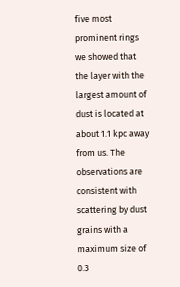five most prominent rings we showed that the layer with the largest amount of dust is located at about 1.1 kpc away from us. The observations are consistent with scattering by dust grains with a maximum size of 0.3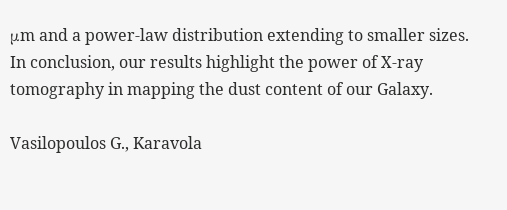μm and a power-law distribution extending to smaller sizes. In conclusion, our results highlight the power of X-ray tomography in mapping the dust content of our Galaxy.

Vasilopoulos G., Karavola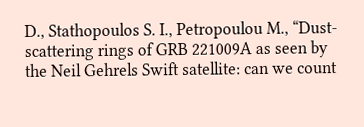D., Stathopoulos S. I., Petropoulou M., “Dust-scattering rings of GRB 221009A as seen by the Neil Gehrels Swift satellite: can we count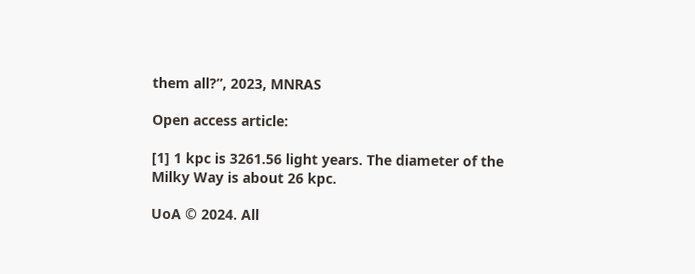them all?”, 2023, MNRAS

Open access article:

[1] 1 kpc is 3261.56 light years. The diameter of the Milky Way is about 26 kpc.

UoA © 2024. All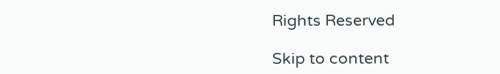Rights Reserved

Skip to content